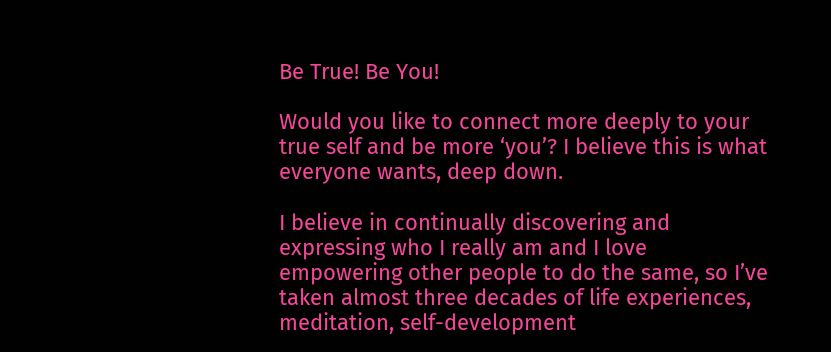Be True! Be You!

Would you like to connect more deeply to your true self and be more ‘you’? I believe this is what everyone wants, deep down.

I believe in continually discovering and expressing who I really am and I love empowering other people to do the same, so I’ve taken almost three decades of life experiences, meditation, self-development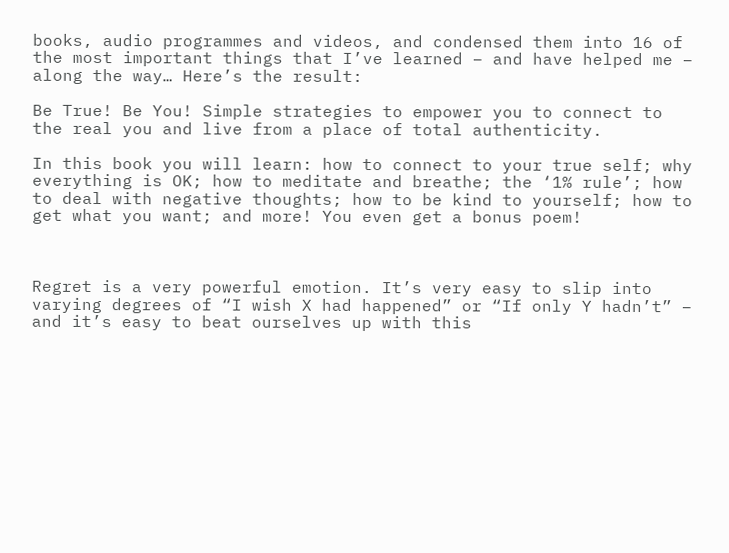books, audio programmes and videos, and condensed them into 16 of the most important things that I’ve learned – and have helped me – along the way… Here’s the result:

Be True! Be You! Simple strategies to empower you to connect to the real you and live from a place of total authenticity.

In this book you will learn: how to connect to your true self; why everything is OK; how to meditate and breathe; the ‘1% rule’; how to deal with negative thoughts; how to be kind to yourself; how to get what you want; and more! You even get a bonus poem!



Regret is a very powerful emotion. It’s very easy to slip into varying degrees of “I wish X had happened” or “If only Y hadn’t” – and it’s easy to beat ourselves up with this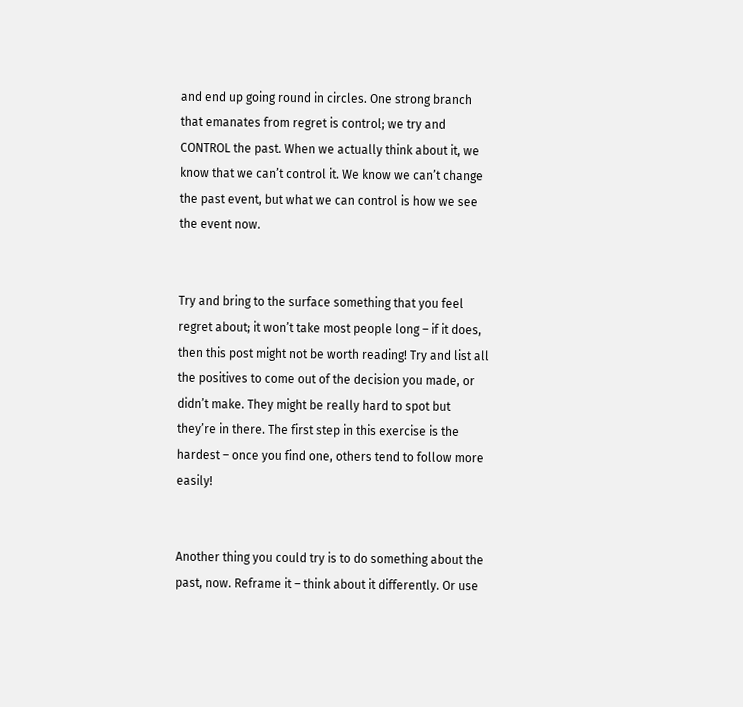and end up going round in circles. One strong branch that emanates from regret is control; we try and CONTROL the past. When we actually think about it, we know that we can’t control it. We know we can’t change the past event, but what we can control is how we see the event now.


Try and bring to the surface something that you feel regret about; it won’t take most people long – if it does, then this post might not be worth reading! Try and list all the positives to come out of the decision you made, or didn’t make. They might be really hard to spot but they’re in there. The first step in this exercise is the hardest – once you find one, others tend to follow more easily!


Another thing you could try is to do something about the past, now. Reframe it – think about it differently. Or use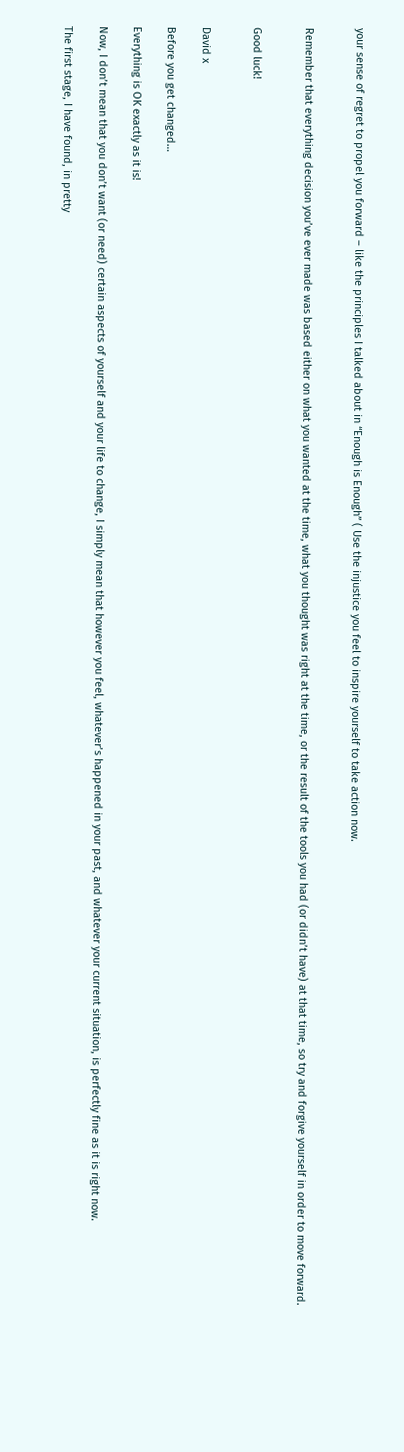your sense of regret to propel you forward – like the principles I talked about in “Enough is Enough” ( Use the injustice you feel to inspire yourself to take action now.


Remember that everything decision you’ve ever made was based either on what you wanted at the time, what you thought was right at the time, or the result of the tools you had (or didn’t have) at that time, so try and forgive yourself in order to move forward.


Good luck!


David x

Before you get changed…

Everything is OK exactly as it is!

Now, I don’t mean that you don’t want (or need) certain aspects of yourself and your life to change, I simply mean that however you feel, whatever’s happened in your past, and whatever your current situation, is perfectly fine as it is right now.

The first stage, I have found, in pretty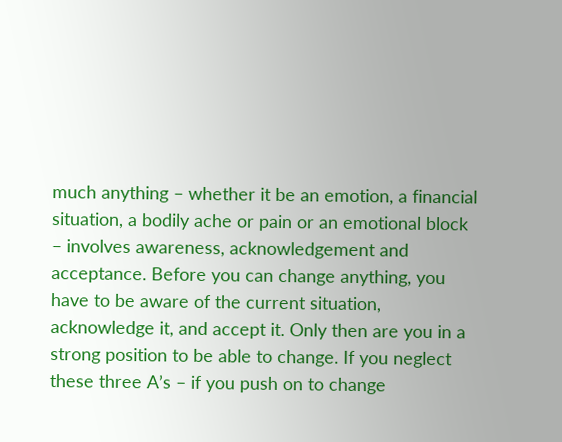much anything – whether it be an emotion, a financial situation, a bodily ache or pain or an emotional block – involves awareness, acknowledgement and acceptance. Before you can change anything, you have to be aware of the current situation, acknowledge it, and accept it. Only then are you in a strong position to be able to change. If you neglect these three A’s – if you push on to change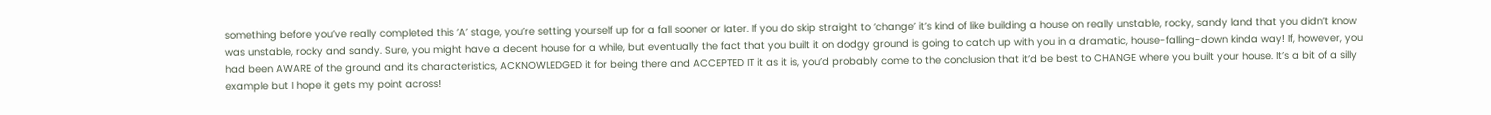something before you’ve really completed this ‘A’ stage, you’re setting yourself up for a fall sooner or later. If you do skip straight to ‘change’ it’s kind of like building a house on really unstable, rocky, sandy land that you didn’t know was unstable, rocky and sandy. Sure, you might have a decent house for a while, but eventually the fact that you built it on dodgy ground is going to catch up with you in a dramatic, house-falling-down kinda way! If, however, you had been AWARE of the ground and its characteristics, ACKNOWLEDGED it for being there and ACCEPTED IT it as it is, you’d probably come to the conclusion that it’d be best to CHANGE where you built your house. It’s a bit of a silly example but I hope it gets my point across!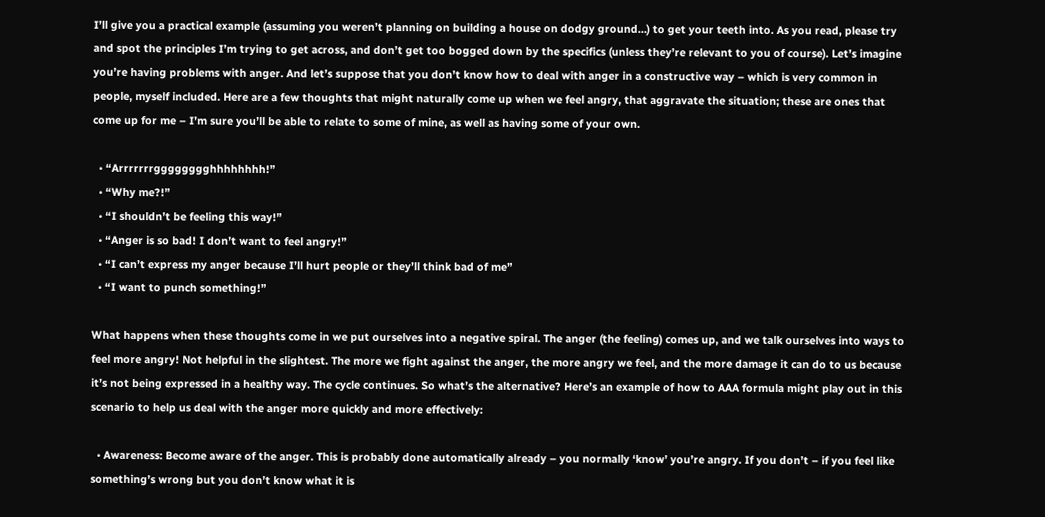I’ll give you a practical example (assuming you weren’t planning on building a house on dodgy ground…) to get your teeth into. As you read, please try and spot the principles I’m trying to get across, and don’t get too bogged down by the specifics (unless they’re relevant to you of course). Let’s imagine you’re having problems with anger. And let’s suppose that you don’t know how to deal with anger in a constructive way – which is very common in people, myself included. Here are a few thoughts that might naturally come up when we feel angry, that aggravate the situation; these are ones that come up for me – I’m sure you’ll be able to relate to some of mine, as well as having some of your own.

  • “Arrrrrrrgggggggghhhhhhhh!”
  • “Why me?!”
  • “I shouldn’t be feeling this way!”
  • “Anger is so bad! I don’t want to feel angry!”
  • “I can’t express my anger because I’ll hurt people or they’ll think bad of me”
  • “I want to punch something!”

What happens when these thoughts come in we put ourselves into a negative spiral. The anger (the feeling) comes up, and we talk ourselves into ways to feel more angry! Not helpful in the slightest. The more we fight against the anger, the more angry we feel, and the more damage it can do to us because it’s not being expressed in a healthy way. The cycle continues. So what’s the alternative? Here’s an example of how to AAA formula might play out in this scenario to help us deal with the anger more quickly and more effectively:

  • Awareness: Become aware of the anger. This is probably done automatically already – you normally ‘know’ you’re angry. If you don’t – if you feel like something’s wrong but you don’t know what it is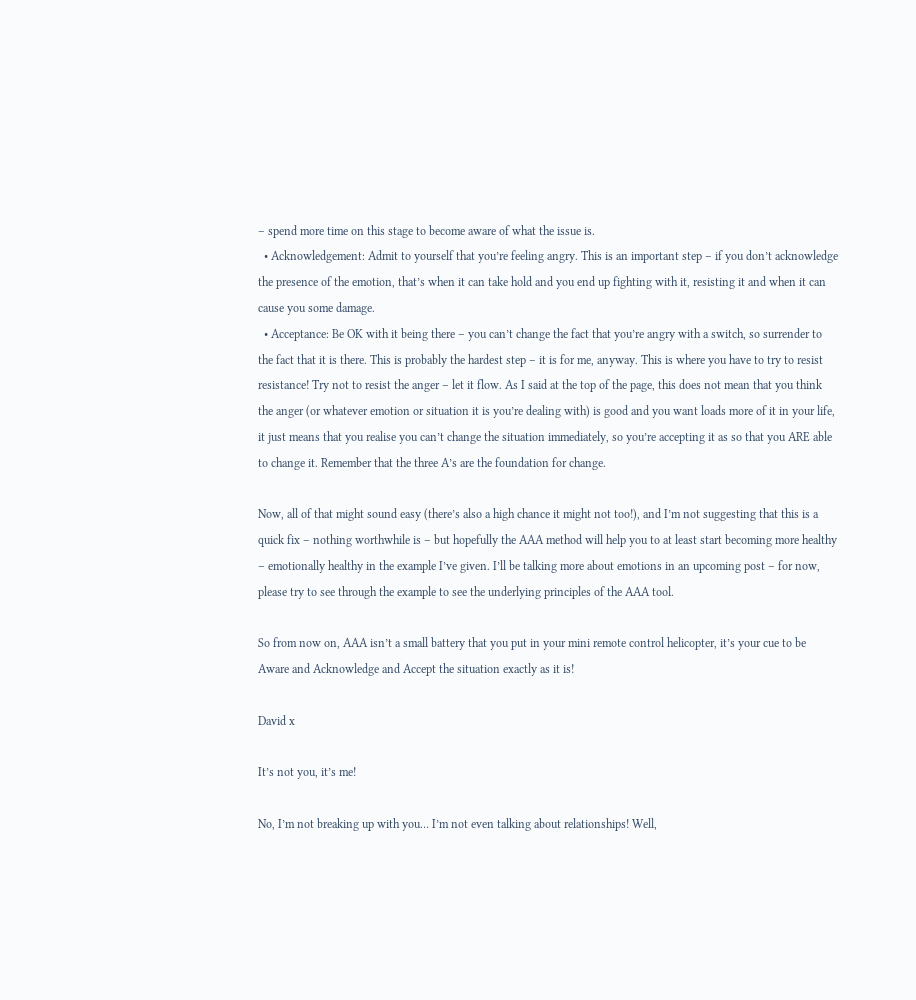– spend more time on this stage to become aware of what the issue is.
  • Acknowledgement: Admit to yourself that you’re feeling angry. This is an important step – if you don’t acknowledge the presence of the emotion, that’s when it can take hold and you end up fighting with it, resisting it and when it can cause you some damage.
  • Acceptance: Be OK with it being there – you can’t change the fact that you’re angry with a switch, so surrender to the fact that it is there. This is probably the hardest step – it is for me, anyway. This is where you have to try to resist resistance! Try not to resist the anger – let it flow. As I said at the top of the page, this does not mean that you think the anger (or whatever emotion or situation it is you’re dealing with) is good and you want loads more of it in your life, it just means that you realise you can’t change the situation immediately, so you’re accepting it as so that you ARE able to change it. Remember that the three A’s are the foundation for change.

Now, all of that might sound easy (there’s also a high chance it might not too!), and I’m not suggesting that this is a quick fix – nothing worthwhile is – but hopefully the AAA method will help you to at least start becoming more healthy – emotionally healthy in the example I’ve given. I’ll be talking more about emotions in an upcoming post – for now, please try to see through the example to see the underlying principles of the AAA tool.

So from now on, AAA isn’t a small battery that you put in your mini remote control helicopter, it’s your cue to be Aware and Acknowledge and Accept the situation exactly as it is!

David x

It’s not you, it’s me!

No, I’m not breaking up with you… I’m not even talking about relationships! Well,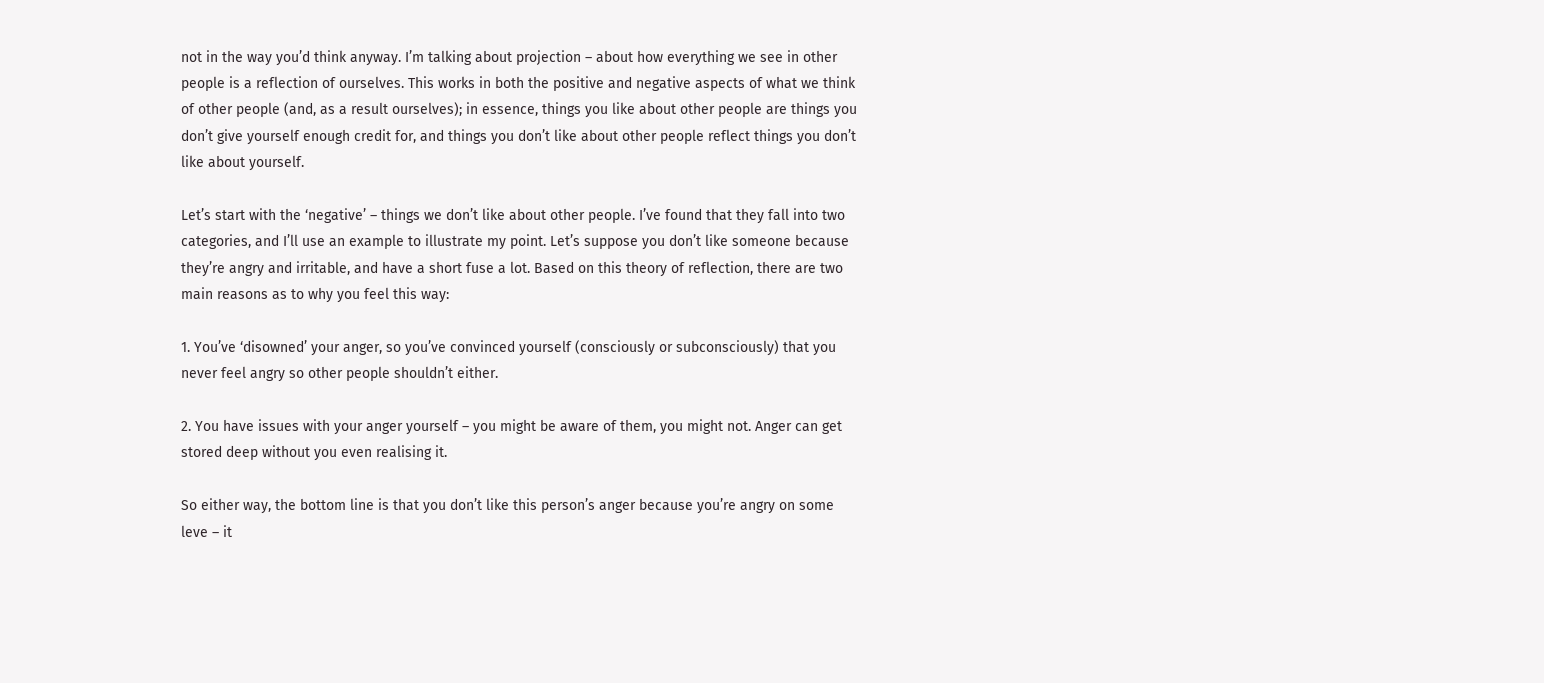not in the way you’d think anyway. I’m talking about projection – about how everything we see in other people is a reflection of ourselves. This works in both the positive and negative aspects of what we think of other people (and, as a result ourselves); in essence, things you like about other people are things you don’t give yourself enough credit for, and things you don’t like about other people reflect things you don’t like about yourself.

Let’s start with the ‘negative’ – things we don’t like about other people. I’ve found that they fall into two categories, and I’ll use an example to illustrate my point. Let’s suppose you don’t like someone because they’re angry and irritable, and have a short fuse a lot. Based on this theory of reflection, there are two main reasons as to why you feel this way:

1. You’ve ‘disowned’ your anger, so you’ve convinced yourself (consciously or subconsciously) that you never feel angry so other people shouldn’t either.

2. You have issues with your anger yourself – you might be aware of them, you might not. Anger can get stored deep without you even realising it.

So either way, the bottom line is that you don’t like this person’s anger because you’re angry on some leve – it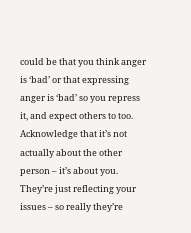could be that you think anger is ‘bad’ or that expressing anger is ‘bad’ so you repress it, and expect others to too. Acknowledge that it’s not actually about the other person – it’s about you. They’re just reflecting your issues – so really they’re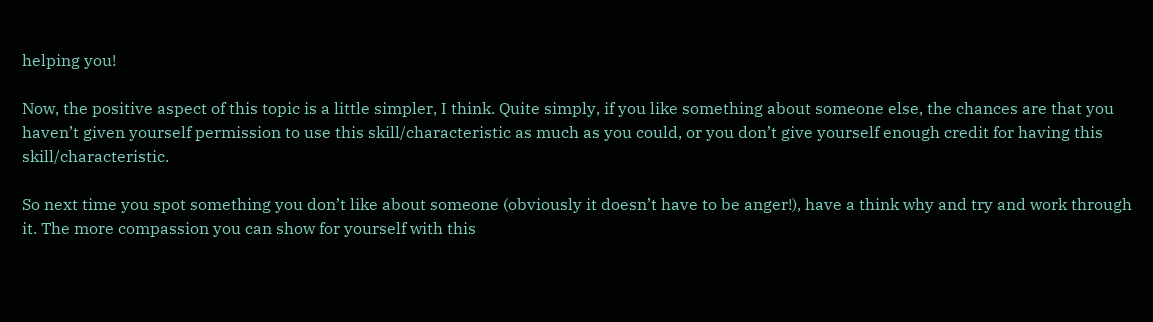helping you!

Now, the positive aspect of this topic is a little simpler, I think. Quite simply, if you like something about someone else, the chances are that you haven’t given yourself permission to use this skill/characteristic as much as you could, or you don’t give yourself enough credit for having this skill/characteristic.

So next time you spot something you don’t like about someone (obviously it doesn’t have to be anger!), have a think why and try and work through it. The more compassion you can show for yourself with this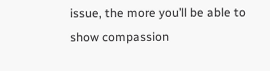issue, the more you’ll be able to show compassion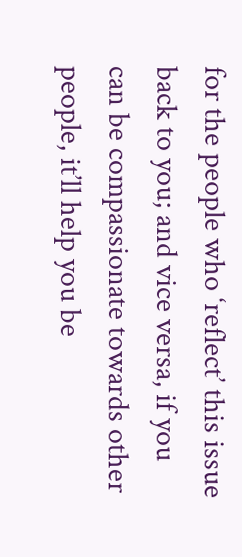for the people who ‘reflect’ this issue back to you; and vice versa, if you can be compassionate towards other people, it’ll help you be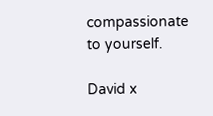compassionate to yourself.

David x